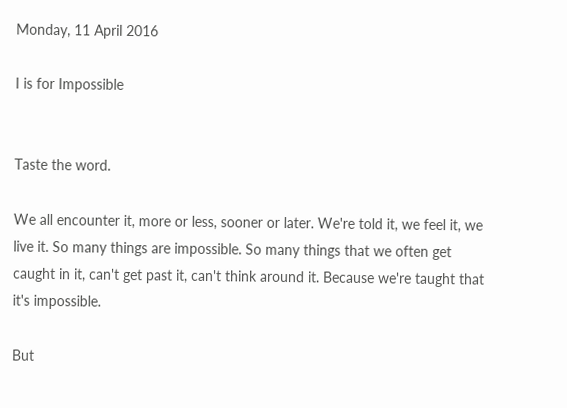Monday, 11 April 2016

I is for Impossible


Taste the word.

We all encounter it, more or less, sooner or later. We're told it, we feel it, we live it. So many things are impossible. So many things that we often get caught in it, can't get past it, can't think around it. Because we're taught that it's impossible.

But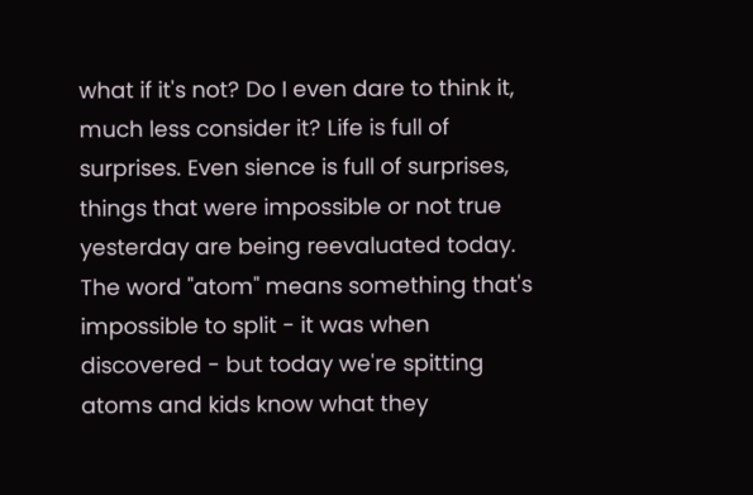what if it's not? Do I even dare to think it, much less consider it? Life is full of surprises. Even sience is full of surprises, things that were impossible or not true yesterday are being reevaluated today. The word "atom" means something that's impossible to split - it was when discovered - but today we're spitting atoms and kids know what they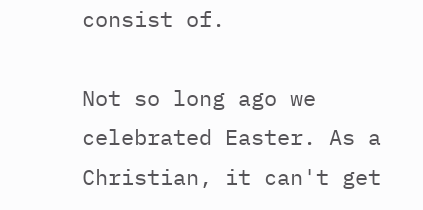consist of.

Not so long ago we celebrated Easter. As a Christian, it can't get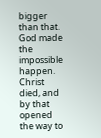bigger than that. God made the impossible happen. Christ died, and by that opened the way to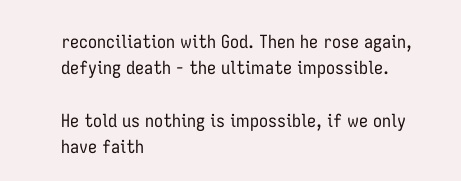reconciliation with God. Then he rose again, defying death - the ultimate impossible.

He told us nothing is impossible, if we only have faith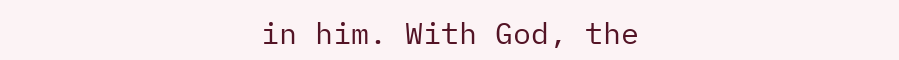in him. With God, the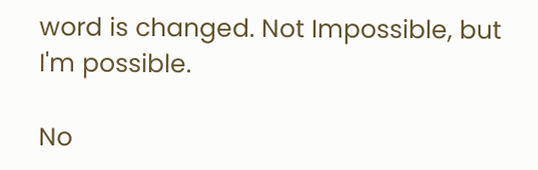word is changed. Not Impossible, but I'm possible.

No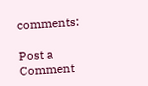comments:

Post a Comment